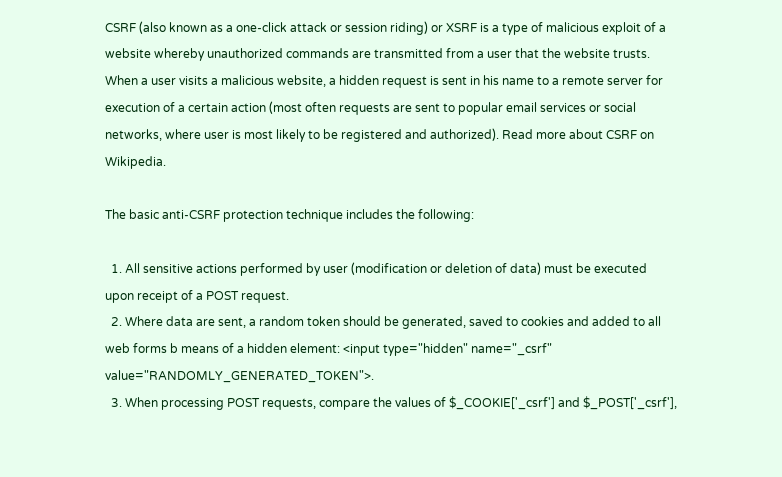CSRF (also known as a one-click attack or session riding) or XSRF is a type of malicious exploit of a website whereby unauthorized commands are transmitted from a user that the website trusts. When a user visits a malicious website, a hidden request is sent in his name to a remote server for execution of a certain action (most often requests are sent to popular email services or social networks, where user is most likely to be registered and authorized). Read more about CSRF on Wikipedia.

The basic anti-CSRF protection technique includes the following:

  1. All sensitive actions performed by user (modification or deletion of data) must be executed upon receipt of a POST request.
  2. Where data are sent, a random token should be generated, saved to cookies and added to all web forms b means of a hidden element: <input type="hidden" name="_csrf" value="RANDOMLY_GENERATED_TOKEN">.
  3. When processing POST requests, compare the values of $_COOKIE['_csrf'] and $_POST['_csrf'],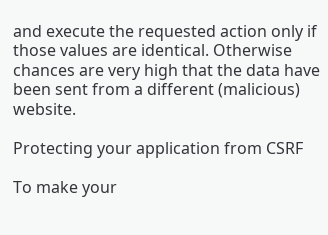and execute the requested action only if those values are identical. Otherwise chances are very high that the data have been sent from a different (malicious) website.

Protecting your application from CSRF

To make your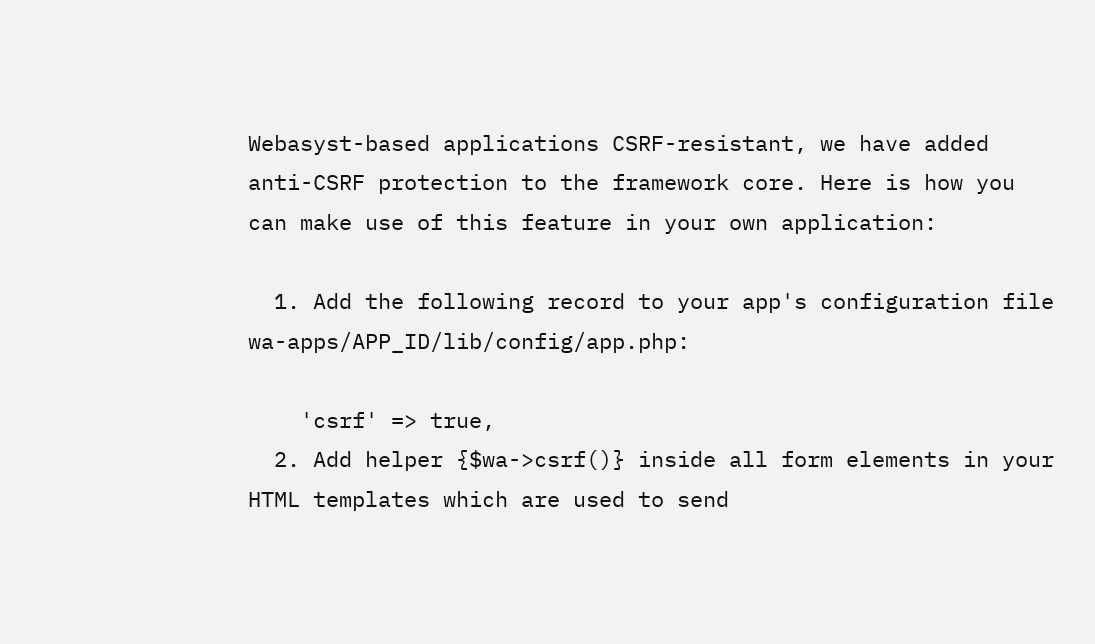Webasyst-based applications CSRF-resistant, we have added anti-CSRF protection to the framework core. Here is how you can make use of this feature in your own application:

  1. Add the following record to your app's configuration file wa-apps/APP_ID/lib/config/app.php:

    'csrf' => true,
  2. Add helper {$wa->csrf()} inside all form elements in your HTML templates which are used to send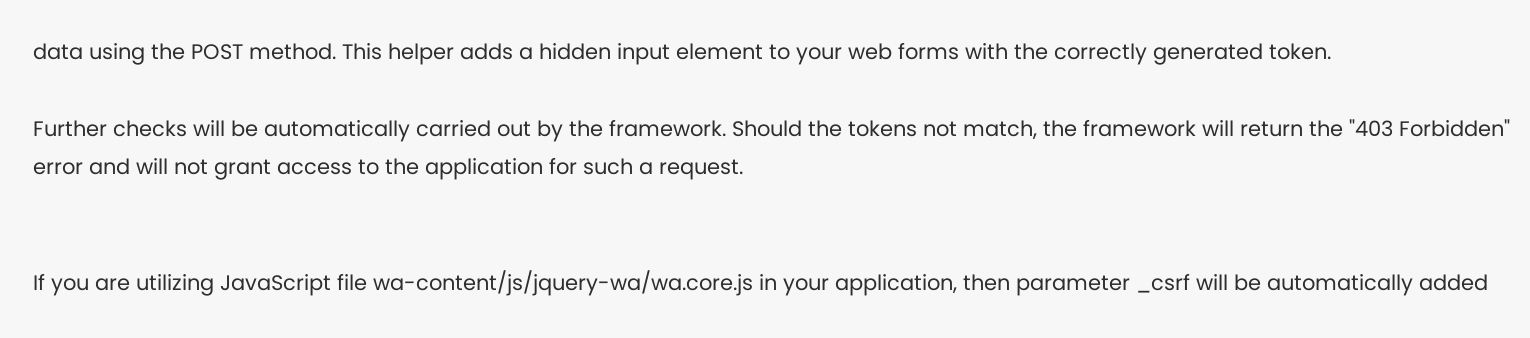data using the POST method. This helper adds a hidden input element to your web forms with the correctly generated token.

Further checks will be automatically carried out by the framework. Should the tokens not match, the framework will return the "403 Forbidden" error and will not grant access to the application for such a request.


If you are utilizing JavaScript file wa-content/js/jquery-wa/wa.core.js in your application, then parameter _csrf will be automatically added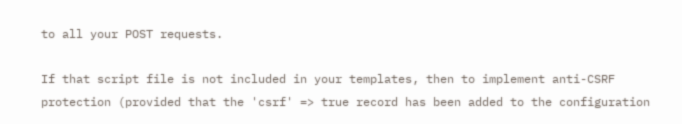to all your POST requests.

If that script file is not included in your templates, then to implement anti-CSRF protection (provided that the 'csrf' => true record has been added to the configuration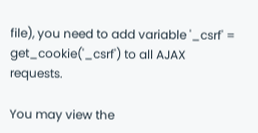file), you need to add variable '_csrf' = get_cookie('_csrf') to all AJAX requests.

You may view the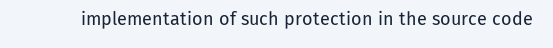implementation of such protection in the source code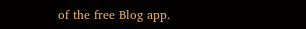of the free Blog app.